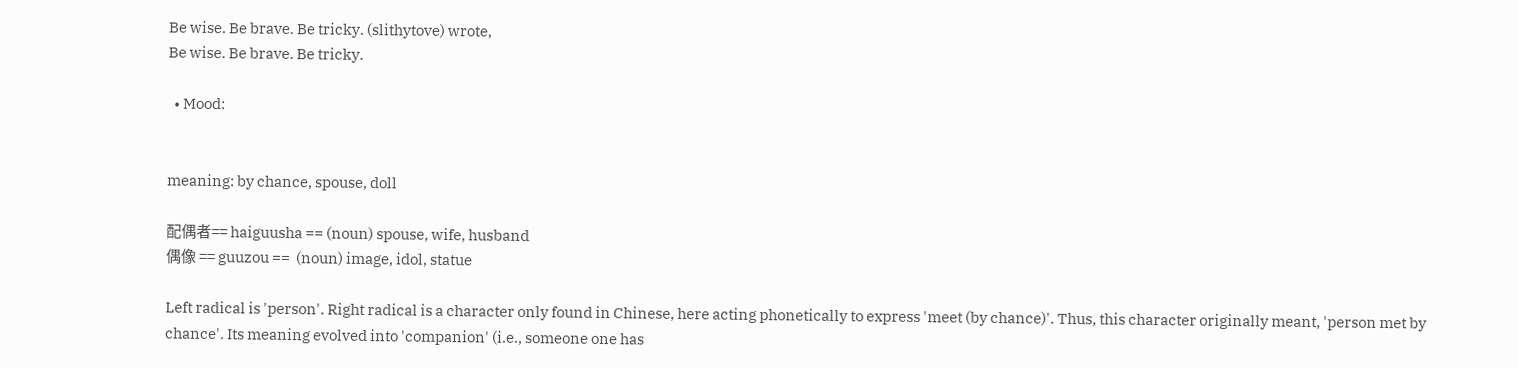Be wise. Be brave. Be tricky. (slithytove) wrote,
Be wise. Be brave. Be tricky.

  • Mood:


meaning: by chance, spouse, doll

配偶者== haiguusha == (noun) spouse, wife, husband
偶像 == guuzou ==  (noun) image, idol, statue

Left radical is 'person'. Right radical is a character only found in Chinese, here acting phonetically to express 'meet (by chance)'. Thus, this character originally meant, 'person met by chance'. Its meaning evolved into 'companion' (i.e., someone one has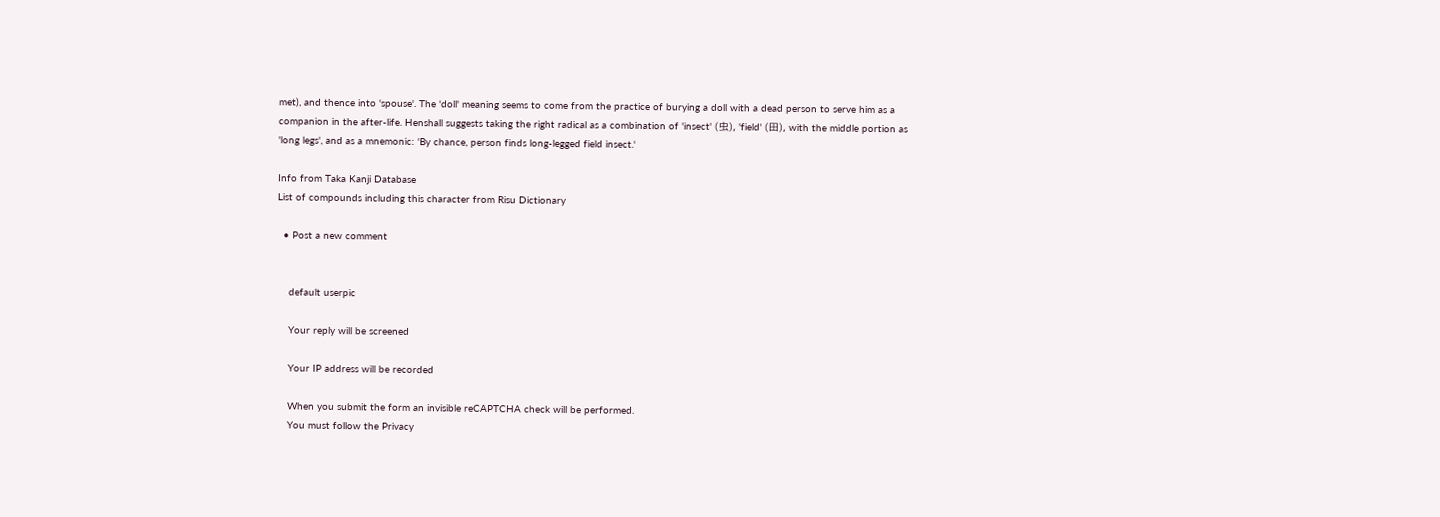met), and thence into 'spouse'. The 'doll' meaning seems to come from the practice of burying a doll with a dead person to serve him as a companion in the after-life. Henshall suggests taking the right radical as a combination of 'insect' (虫), 'field' (田), with the middle portion as 'long legs', and as a mnemonic: 'By chance, person finds long-legged field insect.'

Info from Taka Kanji Database
List of compounds including this character from Risu Dictionary

  • Post a new comment


    default userpic

    Your reply will be screened

    Your IP address will be recorded

    When you submit the form an invisible reCAPTCHA check will be performed.
    You must follow the Privacy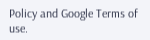Policy and Google Terms of use.